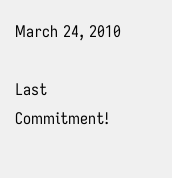March 24, 2010

Last Commitment!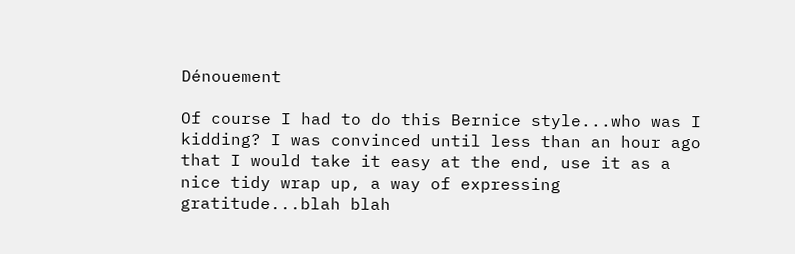Dénouement

Of course I had to do this Bernice style...who was I kidding? I was convinced until less than an hour ago that I would take it easy at the end, use it as a nice tidy wrap up, a way of expressing gratitude...blah blah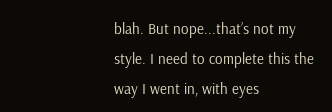blah. But nope...that’s not my style. I need to complete this the way I went in, with eyes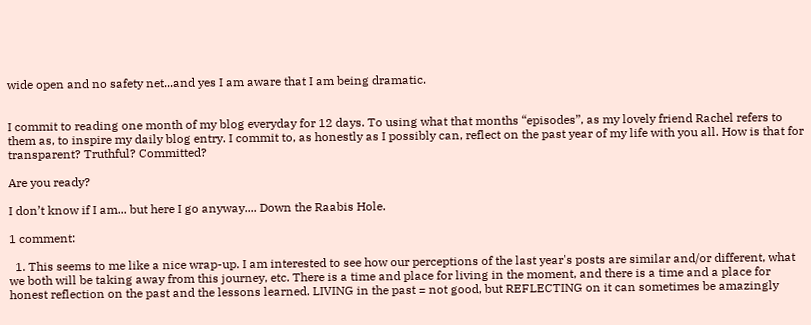wide open and no safety net...and yes I am aware that I am being dramatic.


I commit to reading one month of my blog everyday for 12 days. To using what that months “episodes”, as my lovely friend Rachel refers to them as, to inspire my daily blog entry. I commit to, as honestly as I possibly can, reflect on the past year of my life with you all. How is that for transparent? Truthful? Committed?

Are you ready?

I don’t know if I am... but here I go anyway.... Down the Raabis Hole.

1 comment:

  1. This seems to me like a nice wrap-up. I am interested to see how our perceptions of the last year's posts are similar and/or different, what we both will be taking away from this journey, etc. There is a time and place for living in the moment, and there is a time and a place for honest reflection on the past and the lessons learned. LIVING in the past = not good, but REFLECTING on it can sometimes be amazingly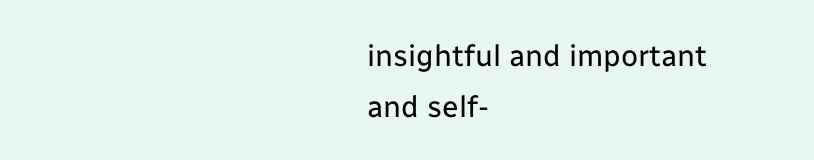insightful and important and self-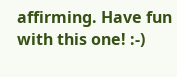affirming. Have fun with this one! :-)